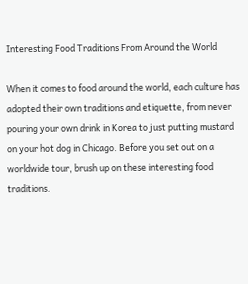Interesting Food Traditions From Around the World

When it comes to food around the world, each culture has adopted their own traditions and etiquette, from never pouring your own drink in Korea to just putting mustard on your hot dog in Chicago. Before you set out on a worldwide tour, brush up on these interesting food traditions.